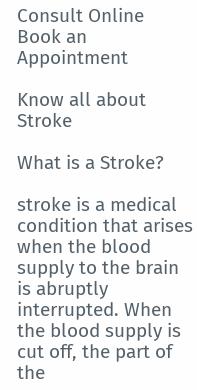Consult Online
Book an Appointment

Know all about Stroke

What is a Stroke?

stroke is a medical condition that arises when the blood supply to the brain is abruptly interrupted. When the blood supply is cut off, the part of the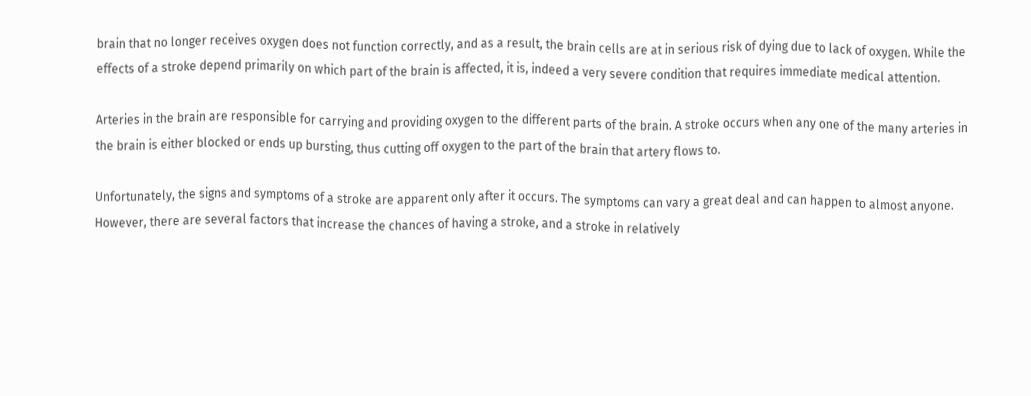brain that no longer receives oxygen does not function correctly, and as a result, the brain cells are at in serious risk of dying due to lack of oxygen. While the effects of a stroke depend primarily on which part of the brain is affected, it is, indeed a very severe condition that requires immediate medical attention.

Arteries in the brain are responsible for carrying and providing oxygen to the different parts of the brain. A stroke occurs when any one of the many arteries in the brain is either blocked or ends up bursting, thus cutting off oxygen to the part of the brain that artery flows to.

Unfortunately, the signs and symptoms of a stroke are apparent only after it occurs. The symptoms can vary a great deal and can happen to almost anyone. However, there are several factors that increase the chances of having a stroke, and a stroke in relatively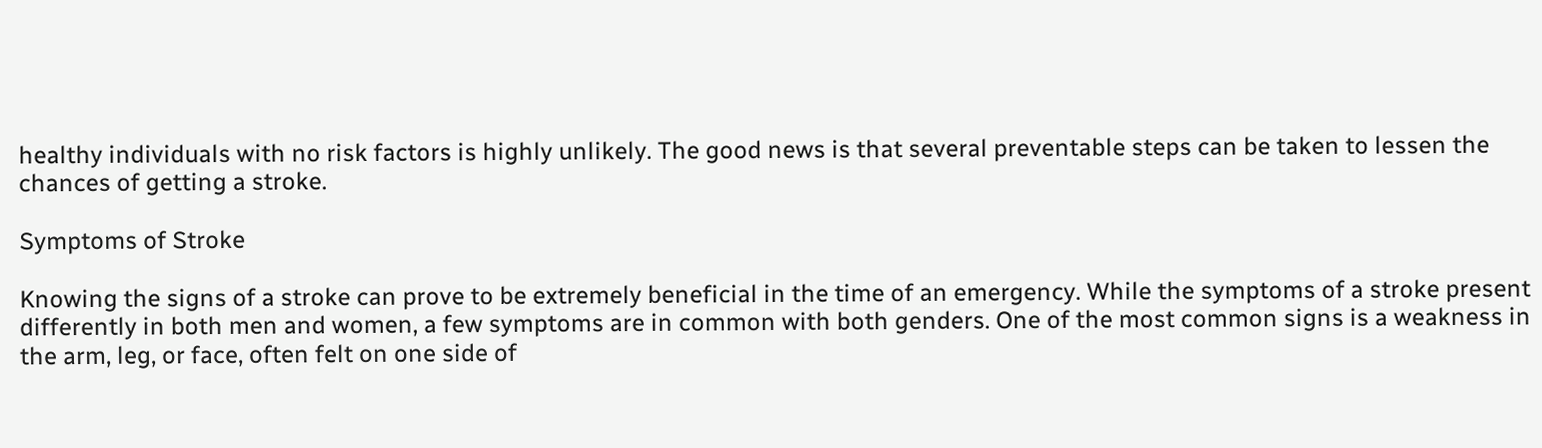healthy individuals with no risk factors is highly unlikely. The good news is that several preventable steps can be taken to lessen the chances of getting a stroke.

Symptoms of Stroke

Knowing the signs of a stroke can prove to be extremely beneficial in the time of an emergency. While the symptoms of a stroke present differently in both men and women, a few symptoms are in common with both genders. One of the most common signs is a weakness in the arm, leg, or face, often felt on one side of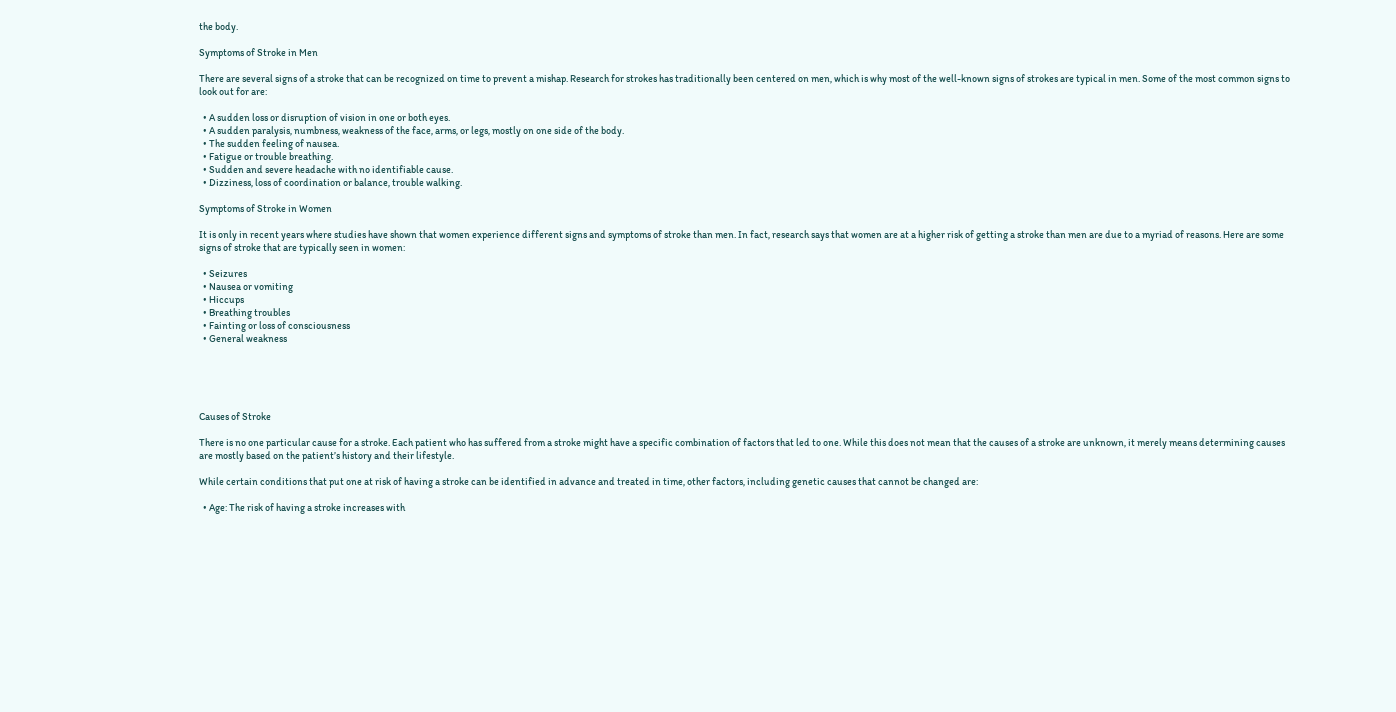the body.

Symptoms of Stroke in Men

There are several signs of a stroke that can be recognized on time to prevent a mishap. Research for strokes has traditionally been centered on men, which is why most of the well-known signs of strokes are typical in men. Some of the most common signs to look out for are:

  • A sudden loss or disruption of vision in one or both eyes.
  • A sudden paralysis, numbness, weakness of the face, arms, or legs, mostly on one side of the body.
  • The sudden feeling of nausea.
  • Fatigue or trouble breathing.
  • Sudden and severe headache with no identifiable cause.
  • Dizziness, loss of coordination or balance, trouble walking.

Symptoms of Stroke in Women

It is only in recent years where studies have shown that women experience different signs and symptoms of stroke than men. In fact, research says that women are at a higher risk of getting a stroke than men are due to a myriad of reasons. Here are some signs of stroke that are typically seen in women:

  • Seizures
  • Nausea or vomiting
  • Hiccups
  • Breathing troubles
  • Fainting or loss of consciousness
  • General weakness





Causes of Stroke

There is no one particular cause for a stroke. Each patient who has suffered from a stroke might have a specific combination of factors that led to one. While this does not mean that the causes of a stroke are unknown, it merely means determining causes are mostly based on the patient’s history and their lifestyle.

While certain conditions that put one at risk of having a stroke can be identified in advance and treated in time, other factors, including genetic causes that cannot be changed are:

  • Age: The risk of having a stroke increases with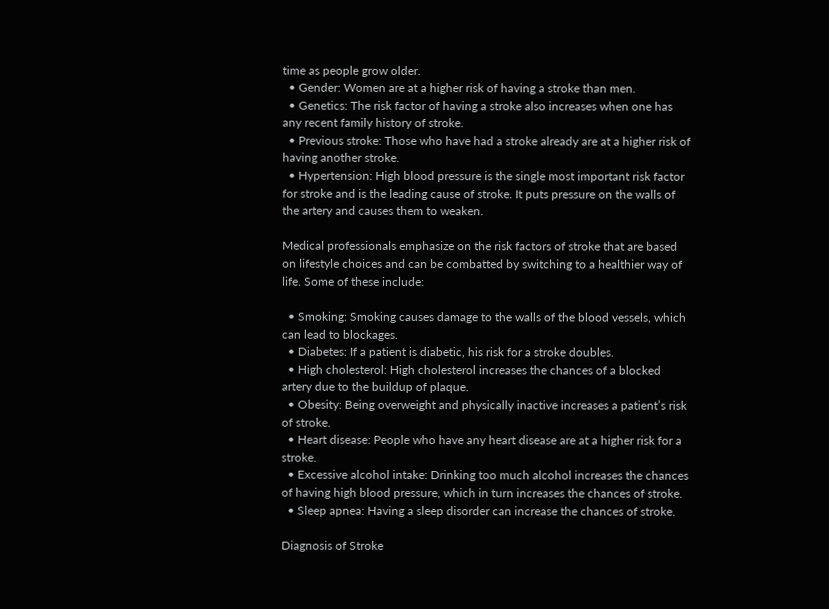time as people grow older.
  • Gender: Women are at a higher risk of having a stroke than men.
  • Genetics: The risk factor of having a stroke also increases when one has any recent family history of stroke.
  • Previous stroke: Those who have had a stroke already are at a higher risk of having another stroke.
  • Hypertension: High blood pressure is the single most important risk factor for stroke and is the leading cause of stroke. It puts pressure on the walls of the artery and causes them to weaken.

Medical professionals emphasize on the risk factors of stroke that are based on lifestyle choices and can be combatted by switching to a healthier way of life. Some of these include:

  • Smoking: Smoking causes damage to the walls of the blood vessels, which can lead to blockages.
  • Diabetes: If a patient is diabetic, his risk for a stroke doubles.
  • High cholesterol: High cholesterol increases the chances of a blocked artery due to the buildup of plaque.
  • Obesity: Being overweight and physically inactive increases a patient’s risk of stroke.
  • Heart disease: People who have any heart disease are at a higher risk for a stroke.
  • Excessive alcohol intake: Drinking too much alcohol increases the chances of having high blood pressure, which in turn increases the chances of stroke.
  • Sleep apnea: Having a sleep disorder can increase the chances of stroke.

Diagnosis of Stroke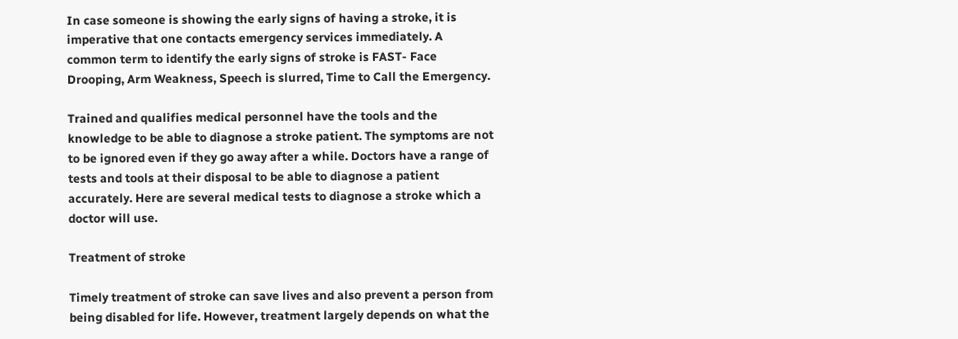In case someone is showing the early signs of having a stroke, it is imperative that one contacts emergency services immediately. A common term to identify the early signs of stroke is FAST- Face Drooping, Arm Weakness, Speech is slurred, Time to Call the Emergency.

Trained and qualifies medical personnel have the tools and the knowledge to be able to diagnose a stroke patient. The symptoms are not to be ignored even if they go away after a while. Doctors have a range of tests and tools at their disposal to be able to diagnose a patient accurately. Here are several medical tests to diagnose a stroke which a doctor will use.

Treatment of stroke

Timely treatment of stroke can save lives and also prevent a person from being disabled for life. However, treatment largely depends on what the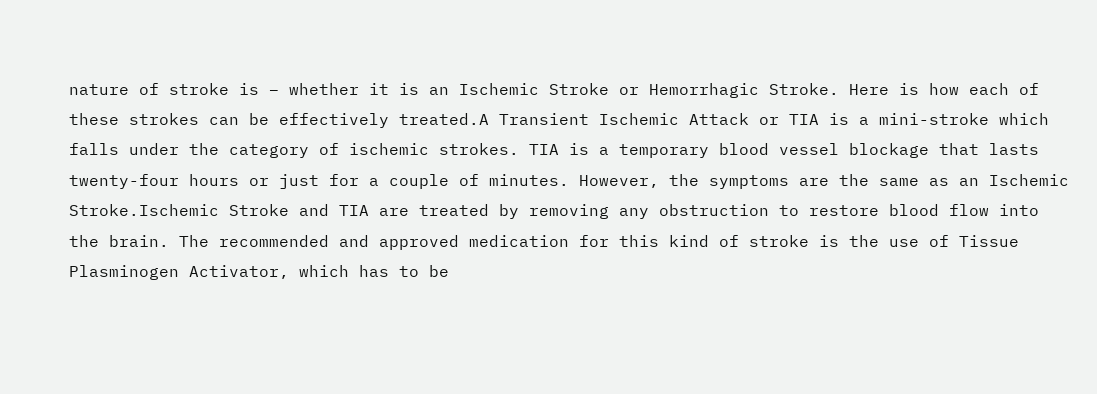nature of stroke is – whether it is an Ischemic Stroke or Hemorrhagic Stroke. Here is how each of these strokes can be effectively treated.A Transient Ischemic Attack or TIA is a mini-stroke which falls under the category of ischemic strokes. TIA is a temporary blood vessel blockage that lasts twenty-four hours or just for a couple of minutes. However, the symptoms are the same as an Ischemic Stroke.Ischemic Stroke and TIA are treated by removing any obstruction to restore blood flow into the brain. The recommended and approved medication for this kind of stroke is the use of Tissue Plasminogen Activator, which has to be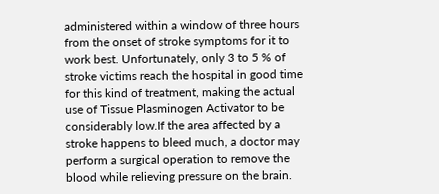administered within a window of three hours from the onset of stroke symptoms for it to work best. Unfortunately, only 3 to 5 % of stroke victims reach the hospital in good time for this kind of treatment, making the actual use of Tissue Plasminogen Activator to be considerably low.If the area affected by a stroke happens to bleed much, a doctor may perform a surgical operation to remove the blood while relieving pressure on the brain.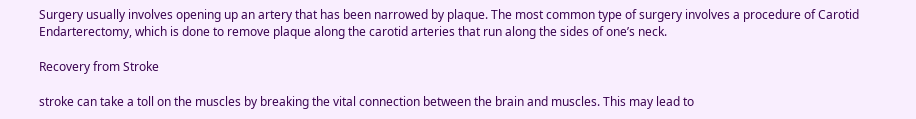Surgery usually involves opening up an artery that has been narrowed by plaque. The most common type of surgery involves a procedure of Carotid Endarterectomy, which is done to remove plaque along the carotid arteries that run along the sides of one’s neck.

Recovery from Stroke

stroke can take a toll on the muscles by breaking the vital connection between the brain and muscles. This may lead to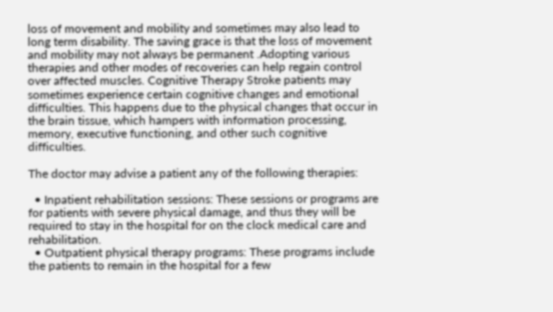loss of movement and mobility and sometimes may also lead to long term disability. The saving grace is that the loss of movement and mobility may not always be permanent .Adopting various therapies and other modes of recoveries can help regain control over affected muscles. Cognitive Therapy Stroke patients may sometimes experience certain cognitive changes and emotional difficulties. This happens due to the physical changes that occur in the brain tissue, which hampers with information processing, memory, executive functioning, and other such cognitive difficulties.

The doctor may advise a patient any of the following therapies:

  • Inpatient rehabilitation sessions: These sessions or programs are for patients with severe physical damage, and thus they will be required to stay in the hospital for on the clock medical care and rehabilitation.
  • Outpatient physical therapy programs: These programs include the patients to remain in the hospital for a few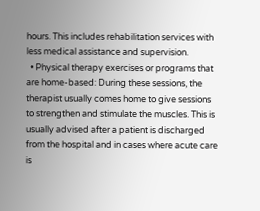hours. This includes rehabilitation services with less medical assistance and supervision.
  • Physical therapy exercises or programs that are home-based: During these sessions, the therapist usually comes home to give sessions to strengthen and stimulate the muscles. This is usually advised after a patient is discharged from the hospital and in cases where acute care is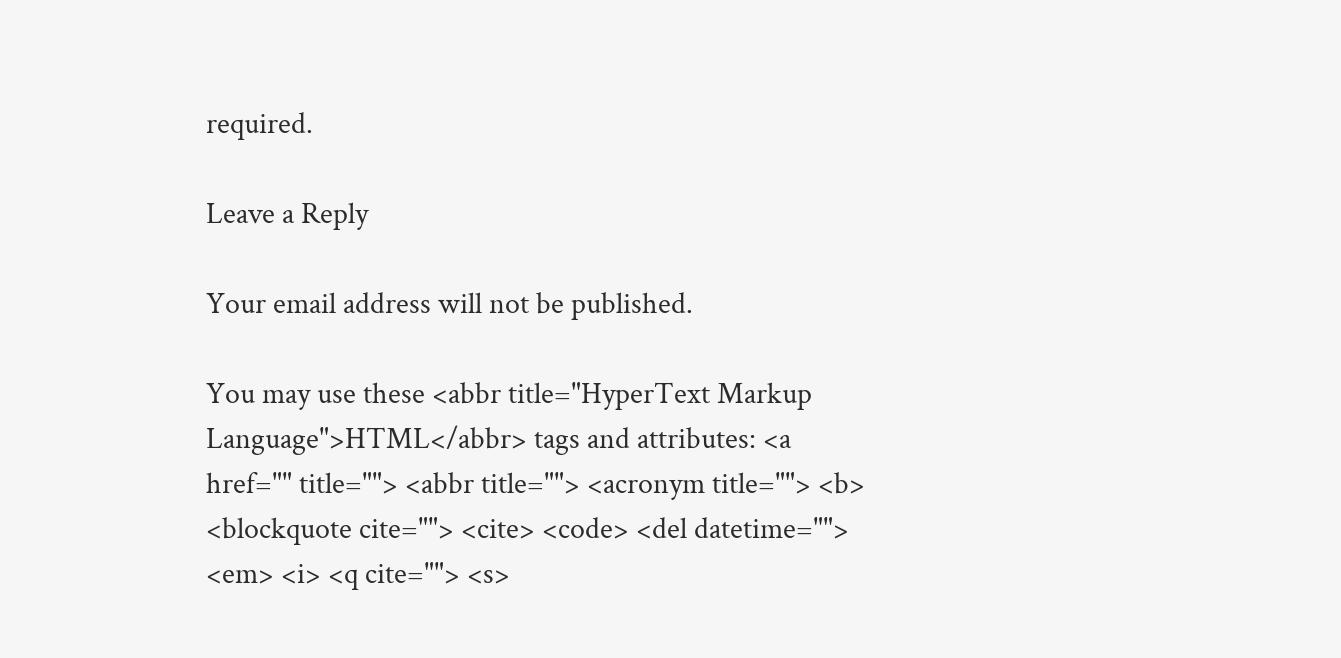required.

Leave a Reply

Your email address will not be published.

You may use these <abbr title="HyperText Markup Language">HTML</abbr> tags and attributes: <a href="" title=""> <abbr title=""> <acronym title=""> <b> <blockquote cite=""> <cite> <code> <del datetime=""> <em> <i> <q cite=""> <s>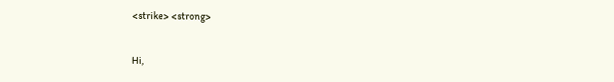<strike> <strong>


Hi,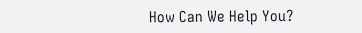How Can We Help You?